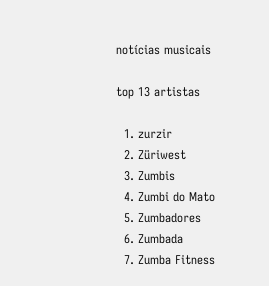notícias musicais

top 13 artistas

  1. zurzir
  2. Züriwest
  3. Zumbis
  4. Zumbi do Mato
  5. Zumbadores
  6. Zumbada
  7. Zumba Fitness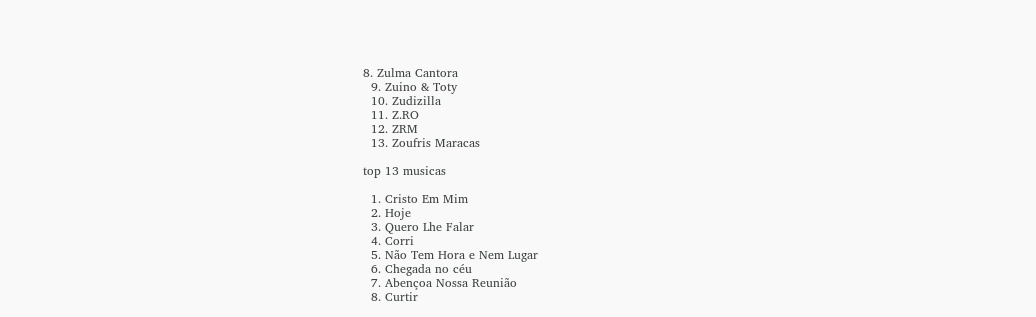8. Zulma Cantora
  9. Zuino & Toty
  10. Zudizilla
  11. Z.RO
  12. ZRM
  13. Zoufris Maracas

top 13 musicas

  1. Cristo Em Mim
  2. Hoje
  3. Quero Lhe Falar
  4. Corri
  5. Não Tem Hora e Nem Lugar
  6. Chegada no céu
  7. Abençoa Nossa Reunião
  8. Curtir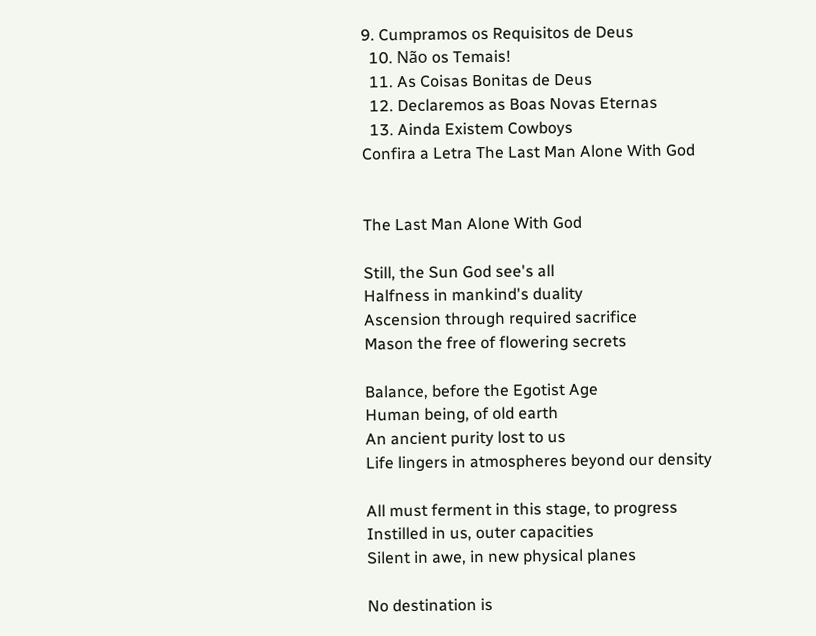9. Cumpramos os Requisitos de Deus
  10. Não os Temais!
  11. As Coisas Bonitas de Deus
  12. Declaremos as Boas Novas Eternas
  13. Ainda Existem Cowboys
Confira a Letra The Last Man Alone With God


The Last Man Alone With God

Still, the Sun God see's all
Halfness in mankind's duality
Ascension through required sacrifice
Mason the free of flowering secrets

Balance, before the Egotist Age
Human being, of old earth
An ancient purity lost to us
Life lingers in atmospheres beyond our density

All must ferment in this stage, to progress
Instilled in us, outer capacities
Silent in awe, in new physical planes

No destination is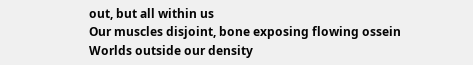out, but all within us
Our muscles disjoint, bone exposing flowing ossein
Worlds outside our density